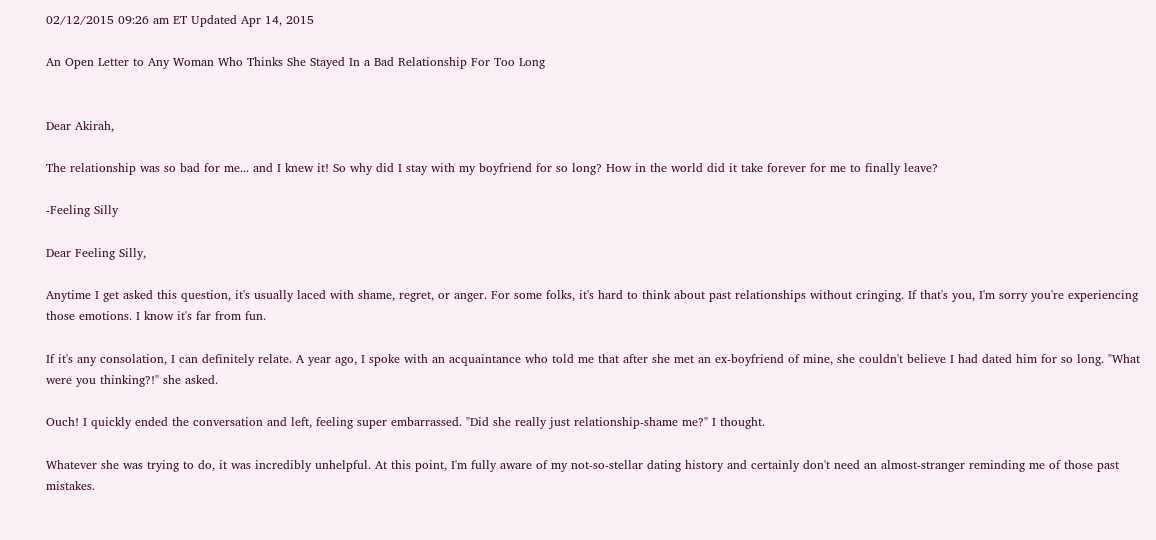02/12/2015 09:26 am ET Updated Apr 14, 2015

An Open Letter to Any Woman Who Thinks She Stayed In a Bad Relationship For Too Long


Dear Akirah,

The relationship was so bad for me... and I knew it! So why did I stay with my boyfriend for so long? How in the world did it take forever for me to finally leave?

-Feeling Silly

Dear Feeling Silly,

Anytime I get asked this question, it's usually laced with shame, regret, or anger. For some folks, it's hard to think about past relationships without cringing. If that's you, I'm sorry you're experiencing those emotions. I know it's far from fun.

If it's any consolation, I can definitely relate. A year ago, I spoke with an acquaintance who told me that after she met an ex-boyfriend of mine, she couldn't believe I had dated him for so long. "What were you thinking?!" she asked.

Ouch! I quickly ended the conversation and left, feeling super embarrassed. "Did she really just relationship-shame me?" I thought.

Whatever she was trying to do, it was incredibly unhelpful. At this point, I'm fully aware of my not-so-stellar dating history and certainly don't need an almost-stranger reminding me of those past mistakes.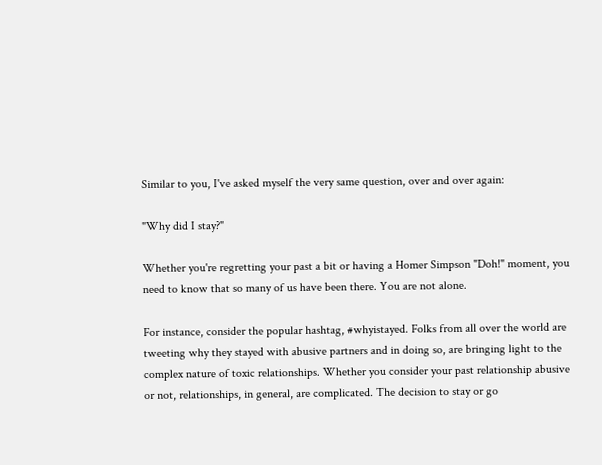Similar to you, I've asked myself the very same question, over and over again:

"Why did I stay?"

Whether you're regretting your past a bit or having a Homer Simpson "Doh!" moment, you need to know that so many of us have been there. You are not alone.

For instance, consider the popular hashtag, #whyistayed. Folks from all over the world are tweeting why they stayed with abusive partners and in doing so, are bringing light to the complex nature of toxic relationships. Whether you consider your past relationship abusive or not, relationships, in general, are complicated. The decision to stay or go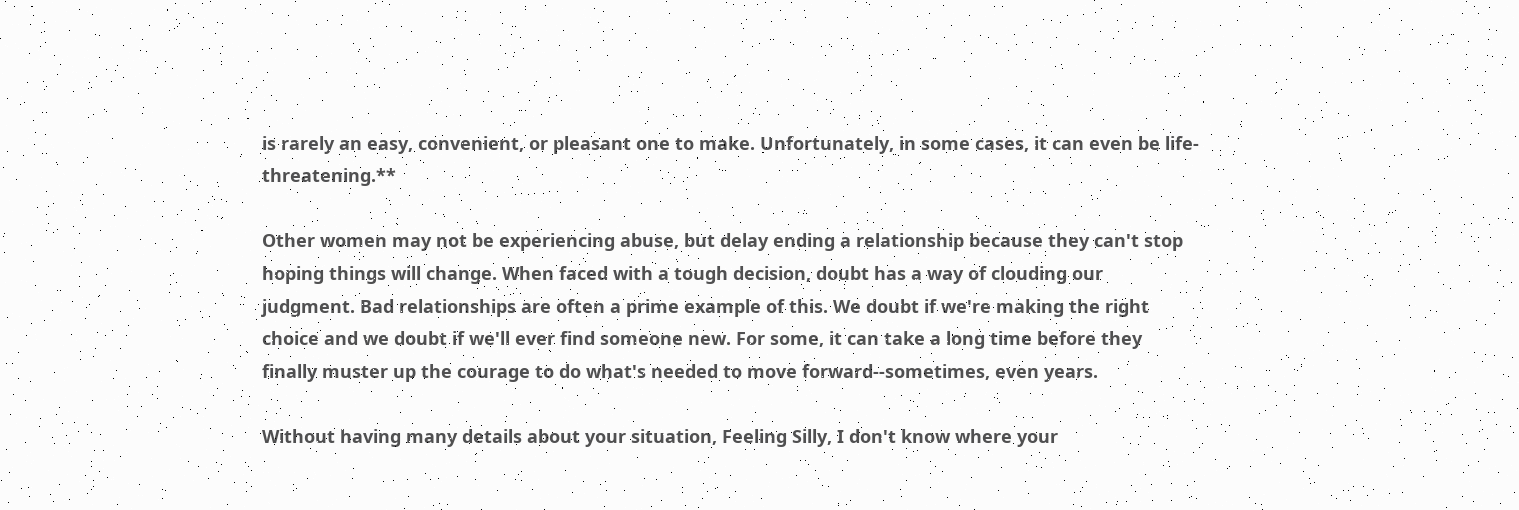is rarely an easy, convenient, or pleasant one to make. Unfortunately, in some cases, it can even be life-threatening.**

Other women may not be experiencing abuse, but delay ending a relationship because they can't stop hoping things will change. When faced with a tough decision, doubt has a way of clouding our judgment. Bad relationships are often a prime example of this. We doubt if we're making the right choice and we doubt if we'll ever find someone new. For some, it can take a long time before they finally muster up the courage to do what's needed to move forward--sometimes, even years.

Without having many details about your situation, Feeling Silly, I don't know where your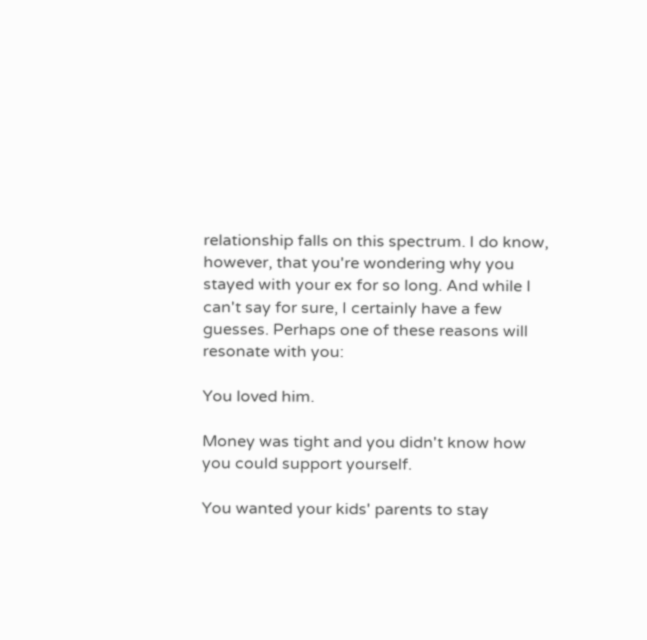relationship falls on this spectrum. I do know, however, that you're wondering why you stayed with your ex for so long. And while I can't say for sure, I certainly have a few guesses. Perhaps one of these reasons will resonate with you:

You loved him.

Money was tight and you didn't know how you could support yourself.

You wanted your kids' parents to stay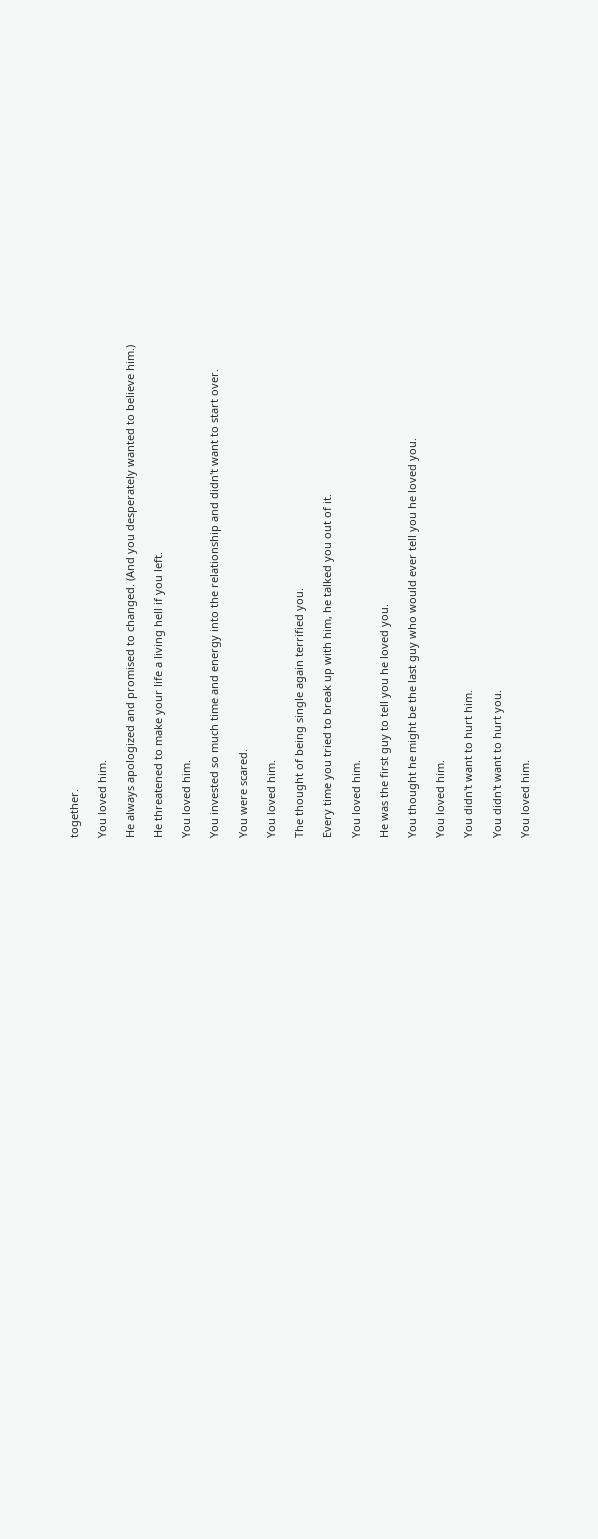together.

You loved him.

He always apologized and promised to changed. (And you desperately wanted to believe him.)

He threatened to make your life a living hell if you left.

You loved him.

You invested so much time and energy into the relationship and didn't want to start over.

You were scared.

You loved him.

The thought of being single again terrified you.

Every time you tried to break up with him, he talked you out of it.

You loved him.

He was the first guy to tell you he loved you.

You thought he might be the last guy who would ever tell you he loved you.

You loved him.

You didn't want to hurt him.

You didn't want to hurt you.

You loved him.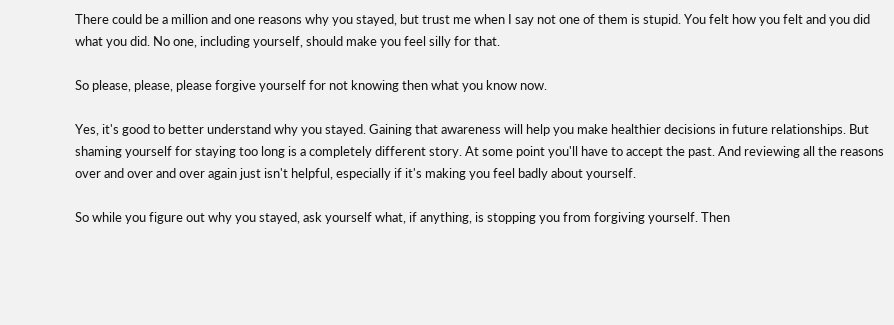There could be a million and one reasons why you stayed, but trust me when I say not one of them is stupid. You felt how you felt and you did what you did. No one, including yourself, should make you feel silly for that.

So please, please, please forgive yourself for not knowing then what you know now.

Yes, it's good to better understand why you stayed. Gaining that awareness will help you make healthier decisions in future relationships. But shaming yourself for staying too long is a completely different story. At some point you'll have to accept the past. And reviewing all the reasons over and over and over again just isn't helpful, especially if it's making you feel badly about yourself.

So while you figure out why you stayed, ask yourself what, if anything, is stopping you from forgiving yourself. Then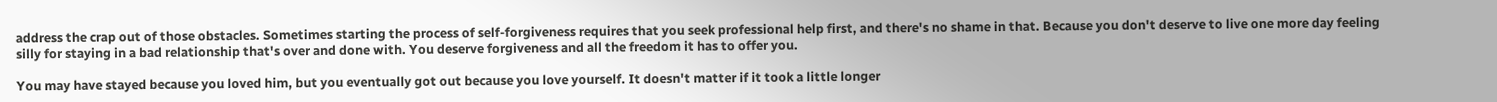address the crap out of those obstacles. Sometimes starting the process of self-forgiveness requires that you seek professional help first, and there's no shame in that. Because you don't deserve to live one more day feeling silly for staying in a bad relationship that's over and done with. You deserve forgiveness and all the freedom it has to offer you.

You may have stayed because you loved him, but you eventually got out because you love yourself. It doesn't matter if it took a little longer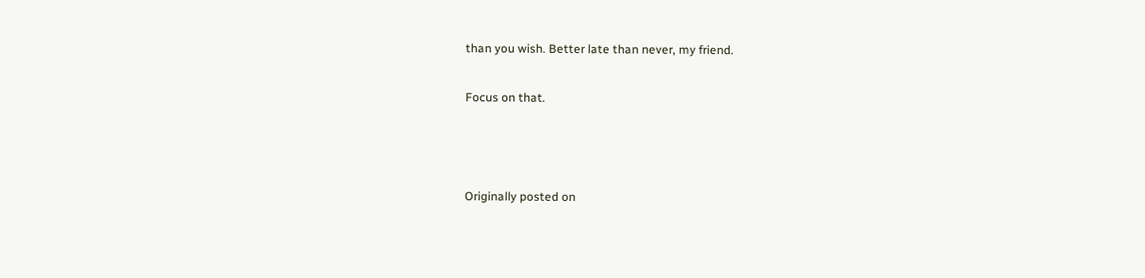than you wish. Better late than never, my friend.

Focus on that.



Originally posted on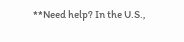**Need help? In the U.S.,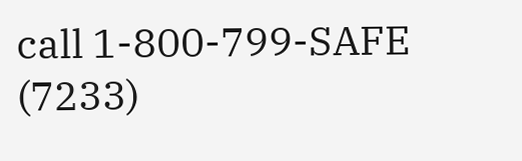call 1-800-799-SAFE (7233)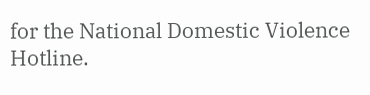for the National Domestic Violence Hotline.